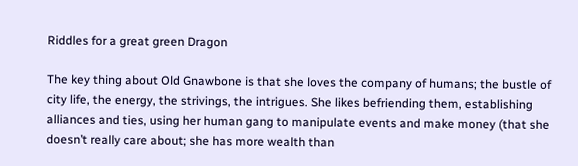Riddles for a great green Dragon

The key thing about Old Gnawbone is that she loves the company of humans; the bustle of city life, the energy, the strivings, the intrigues. She likes befriending them, establishing alliances and ties, using her human gang to manipulate events and make money (that she doesn’t really care about; she has more wealth than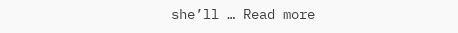she’ll … Read more